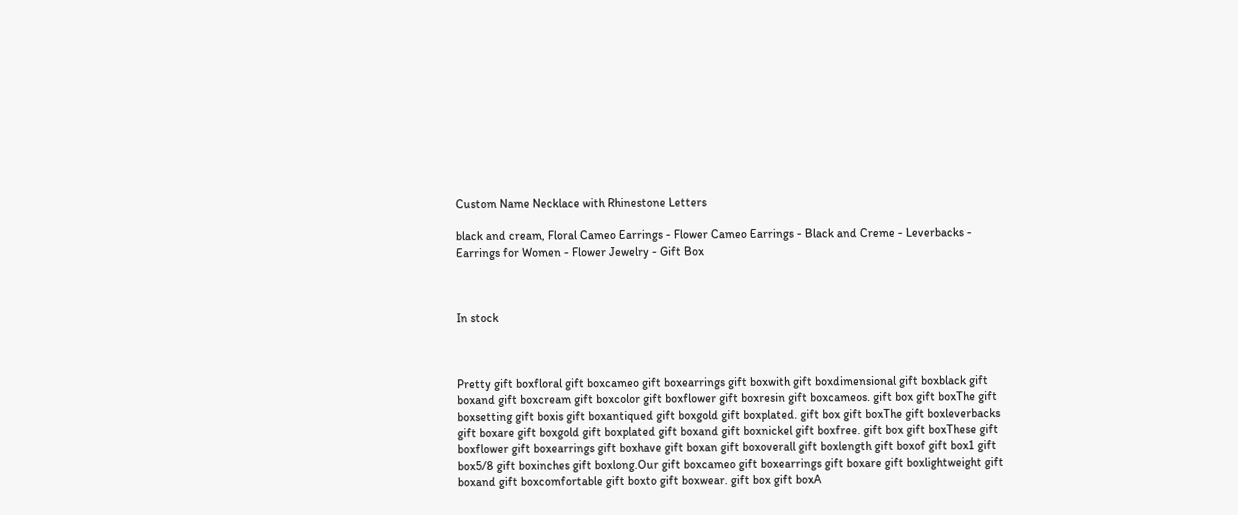Custom Name Necklace with Rhinestone Letters

black and cream, Floral Cameo Earrings - Flower Cameo Earrings - Black and Creme - Leverbacks - Earrings for Women - Flower Jewelry - Gift Box



In stock



Pretty gift boxfloral gift boxcameo gift boxearrings gift boxwith gift boxdimensional gift boxblack gift boxand gift boxcream gift boxcolor gift boxflower gift boxresin gift boxcameos. gift box gift boxThe gift boxsetting gift boxis gift boxantiqued gift boxgold gift boxplated. gift box gift boxThe gift boxleverbacks gift boxare gift boxgold gift boxplated gift boxand gift boxnickel gift boxfree. gift box gift boxThese gift boxflower gift boxearrings gift boxhave gift boxan gift boxoverall gift boxlength gift boxof gift box1 gift box5/8 gift boxinches gift boxlong.Our gift boxcameo gift boxearrings gift boxare gift boxlightweight gift boxand gift boxcomfortable gift boxto gift boxwear. gift box gift boxA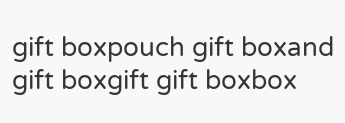gift boxpouch gift boxand gift boxgift gift boxbox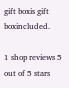gift boxis gift boxincluded.

1 shop reviews 5 out of 5 stars